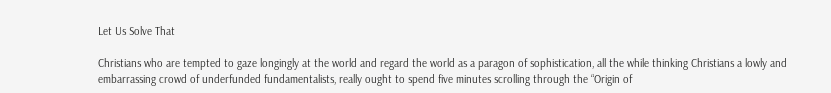Let Us Solve That

Christians who are tempted to gaze longingly at the world and regard the world as a paragon of sophistication, all the while thinking Christians a lowly and embarrassing crowd of underfunded fundamentalists, really ought to spend five minutes scrolling through the “Origin of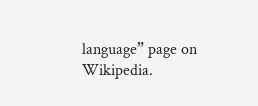language” page on Wikipedia.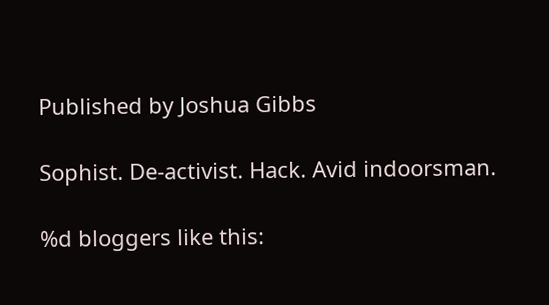Published by Joshua Gibbs

Sophist. De-activist. Hack. Avid indoorsman.

%d bloggers like this: